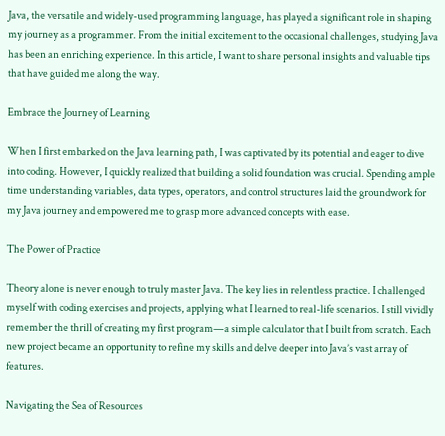Java, the versatile and widely-used programming language, has played a significant role in shaping my journey as a programmer. From the initial excitement to the occasional challenges, studying Java has been an enriching experience. In this article, I want to share personal insights and valuable tips that have guided me along the way.

Embrace the Journey of Learning

When I first embarked on the Java learning path, I was captivated by its potential and eager to dive into coding. However, I quickly realized that building a solid foundation was crucial. Spending ample time understanding variables, data types, operators, and control structures laid the groundwork for my Java journey and empowered me to grasp more advanced concepts with ease.

The Power of Practice

Theory alone is never enough to truly master Java. The key lies in relentless practice. I challenged myself with coding exercises and projects, applying what I learned to real-life scenarios. I still vividly remember the thrill of creating my first program—a simple calculator that I built from scratch. Each new project became an opportunity to refine my skills and delve deeper into Java’s vast array of features.

Navigating the Sea of Resources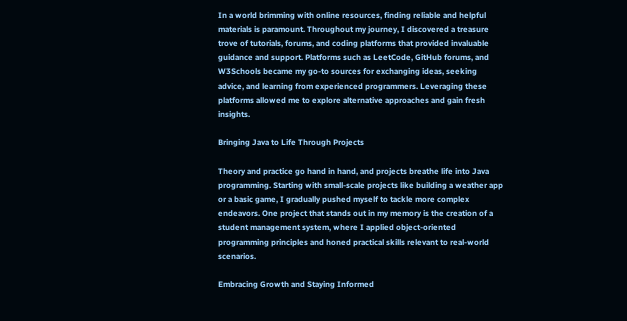In a world brimming with online resources, finding reliable and helpful materials is paramount. Throughout my journey, I discovered a treasure trove of tutorials, forums, and coding platforms that provided invaluable guidance and support. Platforms such as LeetCode, GitHub forums, and W3Schools became my go-to sources for exchanging ideas, seeking advice, and learning from experienced programmers. Leveraging these platforms allowed me to explore alternative approaches and gain fresh insights.

Bringing Java to Life Through Projects

Theory and practice go hand in hand, and projects breathe life into Java programming. Starting with small-scale projects like building a weather app or a basic game, I gradually pushed myself to tackle more complex endeavors. One project that stands out in my memory is the creation of a student management system, where I applied object-oriented programming principles and honed practical skills relevant to real-world scenarios.

Embracing Growth and Staying Informed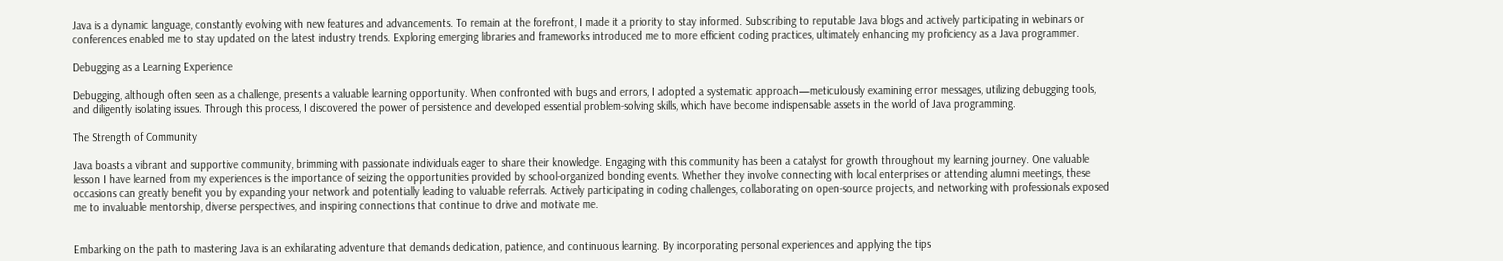Java is a dynamic language, constantly evolving with new features and advancements. To remain at the forefront, I made it a priority to stay informed. Subscribing to reputable Java blogs and actively participating in webinars or conferences enabled me to stay updated on the latest industry trends. Exploring emerging libraries and frameworks introduced me to more efficient coding practices, ultimately enhancing my proficiency as a Java programmer.

Debugging as a Learning Experience

Debugging, although often seen as a challenge, presents a valuable learning opportunity. When confronted with bugs and errors, I adopted a systematic approach—meticulously examining error messages, utilizing debugging tools, and diligently isolating issues. Through this process, I discovered the power of persistence and developed essential problem-solving skills, which have become indispensable assets in the world of Java programming.

The Strength of Community

Java boasts a vibrant and supportive community, brimming with passionate individuals eager to share their knowledge. Engaging with this community has been a catalyst for growth throughout my learning journey. One valuable lesson I have learned from my experiences is the importance of seizing the opportunities provided by school-organized bonding events. Whether they involve connecting with local enterprises or attending alumni meetings, these occasions can greatly benefit you by expanding your network and potentially leading to valuable referrals. Actively participating in coding challenges, collaborating on open-source projects, and networking with professionals exposed me to invaluable mentorship, diverse perspectives, and inspiring connections that continue to drive and motivate me.


Embarking on the path to mastering Java is an exhilarating adventure that demands dedication, patience, and continuous learning. By incorporating personal experiences and applying the tips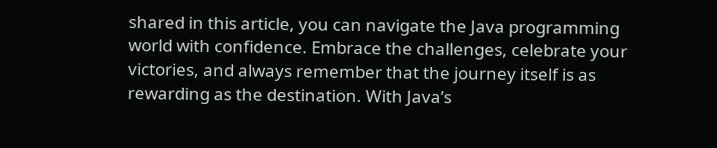shared in this article, you can navigate the Java programming world with confidence. Embrace the challenges, celebrate your victories, and always remember that the journey itself is as rewarding as the destination. With Java’s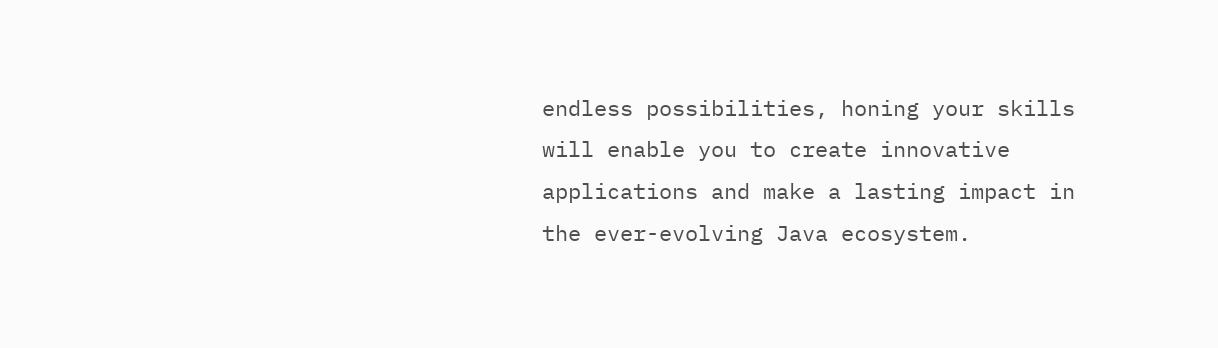endless possibilities, honing your skills will enable you to create innovative applications and make a lasting impact in the ever-evolving Java ecosystem.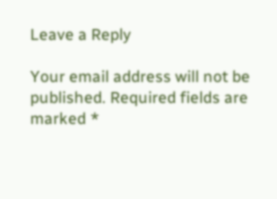Leave a Reply

Your email address will not be published. Required fields are marked *